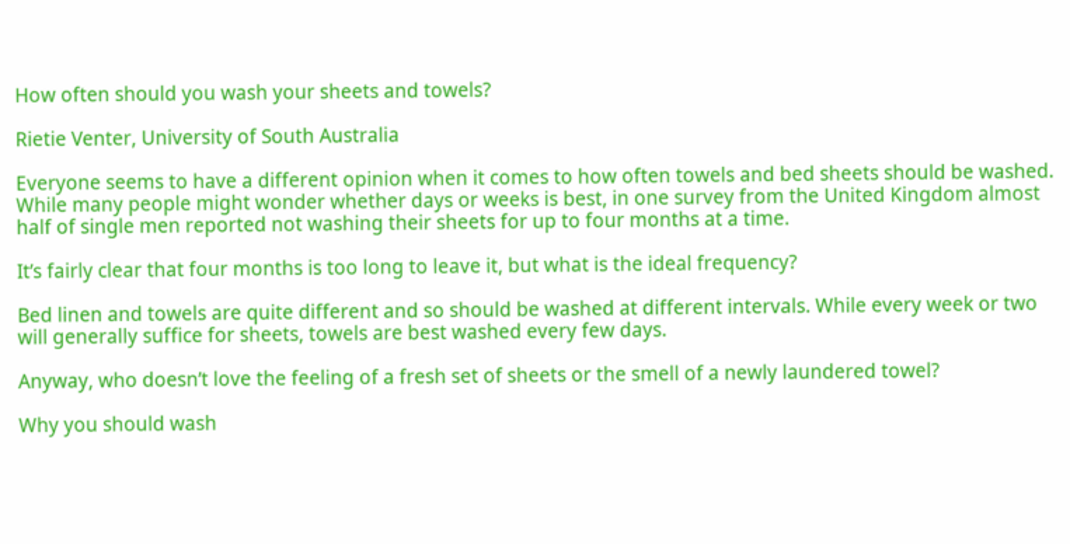How often should you wash your sheets and towels?

Rietie Venter, University of South Australia

Everyone seems to have a different opinion when it comes to how often towels and bed sheets should be washed. While many people might wonder whether days or weeks is best, in one survey from the United Kingdom almost half of single men reported not washing their sheets for up to four months at a time.

It’s fairly clear that four months is too long to leave it, but what is the ideal frequency?

Bed linen and towels are quite different and so should be washed at different intervals. While every week or two will generally suffice for sheets, towels are best washed every few days.

Anyway, who doesn’t love the feeling of a fresh set of sheets or the smell of a newly laundered towel?

Why you should wash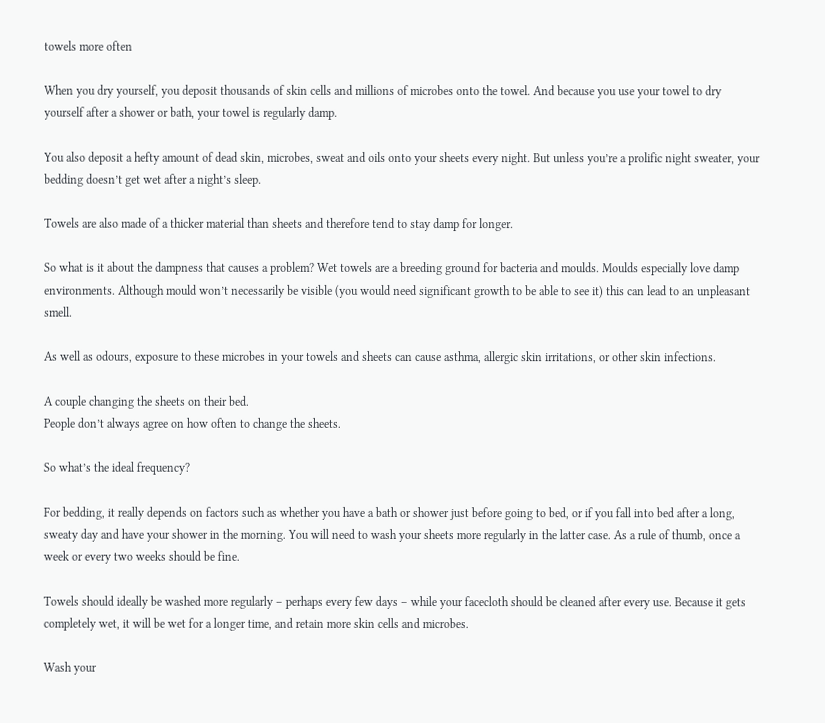towels more often

When you dry yourself, you deposit thousands of skin cells and millions of microbes onto the towel. And because you use your towel to dry yourself after a shower or bath, your towel is regularly damp.

You also deposit a hefty amount of dead skin, microbes, sweat and oils onto your sheets every night. But unless you’re a prolific night sweater, your bedding doesn’t get wet after a night’s sleep.

Towels are also made of a thicker material than sheets and therefore tend to stay damp for longer.

So what is it about the dampness that causes a problem? Wet towels are a breeding ground for bacteria and moulds. Moulds especially love damp environments. Although mould won’t necessarily be visible (you would need significant growth to be able to see it) this can lead to an unpleasant smell.

As well as odours, exposure to these microbes in your towels and sheets can cause asthma, allergic skin irritations, or other skin infections.

A couple changing the sheets on their bed.
People don’t always agree on how often to change the sheets.

So what’s the ideal frequency?

For bedding, it really depends on factors such as whether you have a bath or shower just before going to bed, or if you fall into bed after a long, sweaty day and have your shower in the morning. You will need to wash your sheets more regularly in the latter case. As a rule of thumb, once a week or every two weeks should be fine.

Towels should ideally be washed more regularly – perhaps every few days – while your facecloth should be cleaned after every use. Because it gets completely wet, it will be wet for a longer time, and retain more skin cells and microbes.

Wash your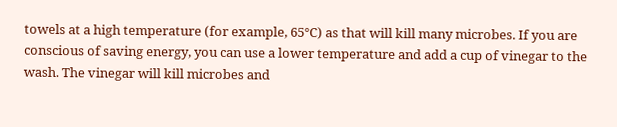towels at a high temperature (for example, 65°C) as that will kill many microbes. If you are conscious of saving energy, you can use a lower temperature and add a cup of vinegar to the wash. The vinegar will kill microbes and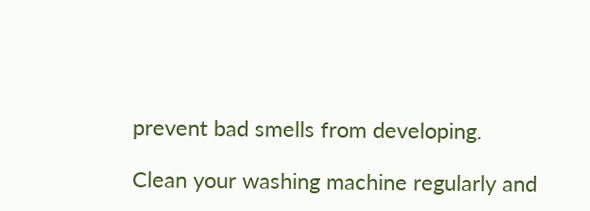prevent bad smells from developing.

Clean your washing machine regularly and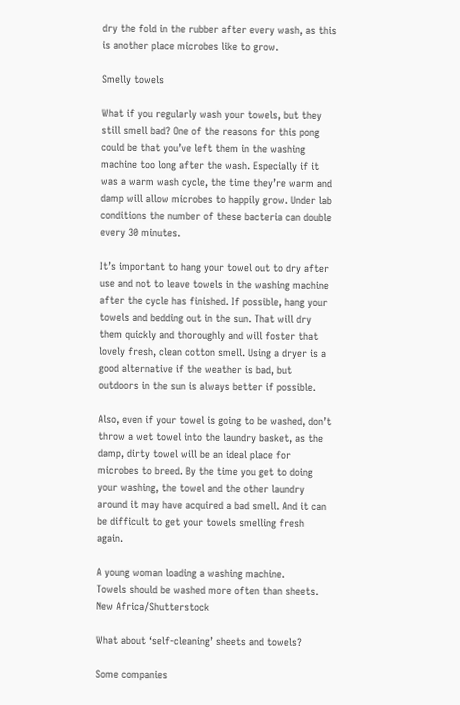dry the fold in the rubber after every wash, as this is another place microbes like to grow.

Smelly towels

What if you regularly wash your towels, but they still smell bad? One of the reasons for this pong could be that you’ve left them in the washing machine too long after the wash. Especially if it was a warm wash cycle, the time they’re warm and damp will allow microbes to happily grow. Under lab conditions the number of these bacteria can double every 30 minutes.

It’s important to hang your towel out to dry after use and not to leave towels in the washing machine after the cycle has finished. If possible, hang your towels and bedding out in the sun. That will dry them quickly and thoroughly and will foster that lovely fresh, clean cotton smell. Using a dryer is a good alternative if the weather is bad, but outdoors in the sun is always better if possible.

Also, even if your towel is going to be washed, don’t throw a wet towel into the laundry basket, as the damp, dirty towel will be an ideal place for microbes to breed. By the time you get to doing your washing, the towel and the other laundry around it may have acquired a bad smell. And it can be difficult to get your towels smelling fresh again.

A young woman loading a washing machine.
Towels should be washed more often than sheets. New Africa/Shutterstock

What about ‘self-cleaning’ sheets and towels?

Some companies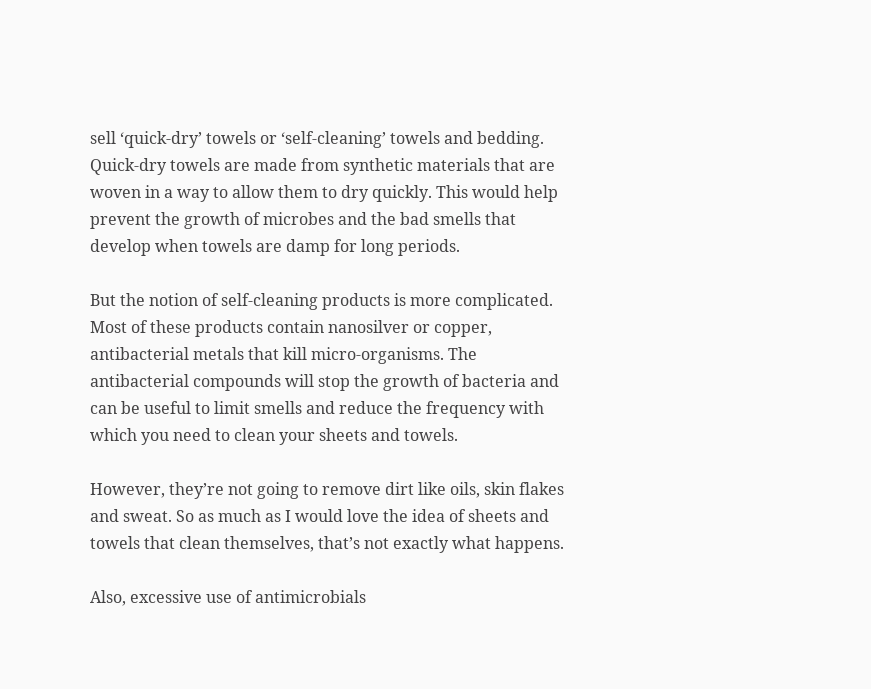sell ‘quick-dry’ towels or ‘self-cleaning’ towels and bedding. Quick-dry towels are made from synthetic materials that are woven in a way to allow them to dry quickly. This would help prevent the growth of microbes and the bad smells that develop when towels are damp for long periods.

But the notion of self-cleaning products is more complicated. Most of these products contain nanosilver or copper, antibacterial metals that kill micro-organisms. The antibacterial compounds will stop the growth of bacteria and can be useful to limit smells and reduce the frequency with which you need to clean your sheets and towels.

However, they’re not going to remove dirt like oils, skin flakes and sweat. So as much as I would love the idea of sheets and towels that clean themselves, that’s not exactly what happens.

Also, excessive use of antimicrobials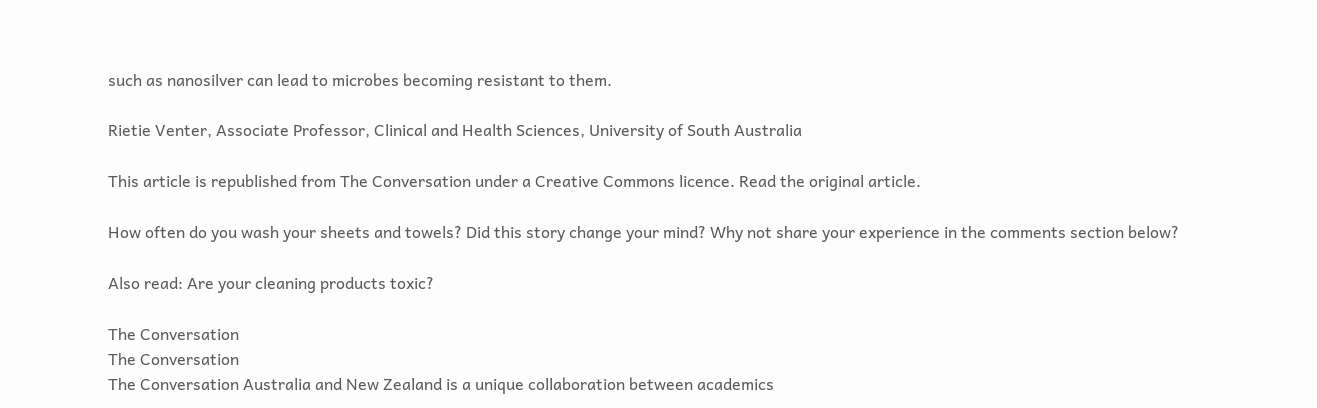such as nanosilver can lead to microbes becoming resistant to them.

Rietie Venter, Associate Professor, Clinical and Health Sciences, University of South Australia

This article is republished from The Conversation under a Creative Commons licence. Read the original article.

How often do you wash your sheets and towels? Did this story change your mind? Why not share your experience in the comments section below?

Also read: Are your cleaning products toxic?

The Conversation
The Conversation
The Conversation Australia and New Zealand is a unique collaboration between academics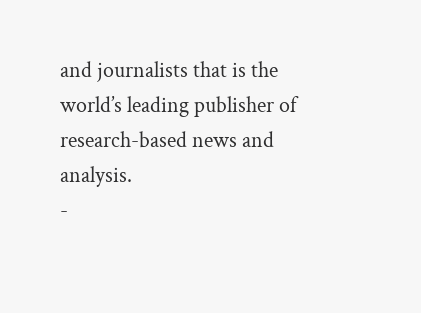and journalists that is the world’s leading publisher of research-based news and analysis.
-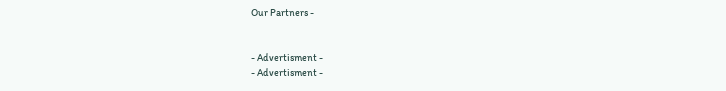Our Partners -


- Advertisment -
- Advertisment -